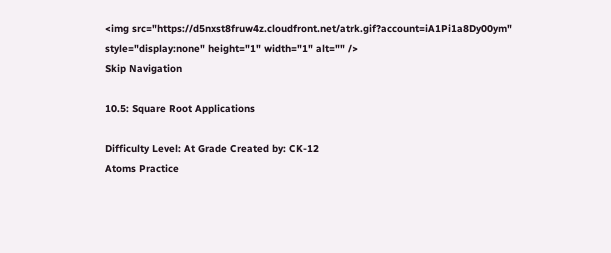<img src="https://d5nxst8fruw4z.cloudfront.net/atrk.gif?account=iA1Pi1a8Dy00ym" style="display:none" height="1" width="1" alt="" />
Skip Navigation

10.5: Square Root Applications

Difficulty Level: At Grade Created by: CK-12
Atoms Practice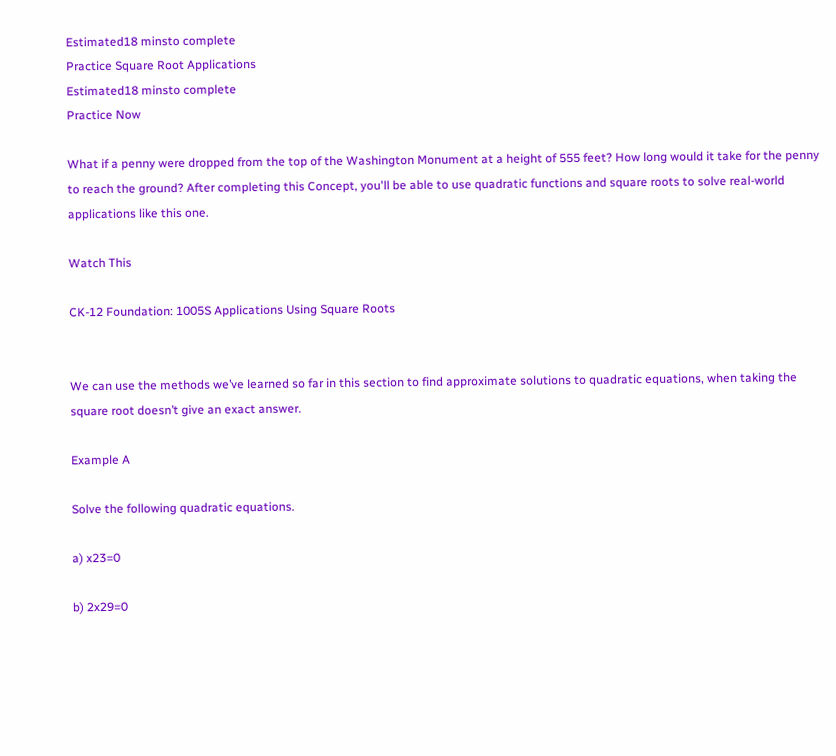Estimated18 minsto complete
Practice Square Root Applications
Estimated18 minsto complete
Practice Now

What if a penny were dropped from the top of the Washington Monument at a height of 555 feet? How long would it take for the penny to reach the ground? After completing this Concept, you'll be able to use quadratic functions and square roots to solve real-world applications like this one.

Watch This

CK-12 Foundation: 1005S Applications Using Square Roots


We can use the methods we’ve learned so far in this section to find approximate solutions to quadratic equations, when taking the square root doesn’t give an exact answer.

Example A

Solve the following quadratic equations.

a) x23=0

b) 2x29=0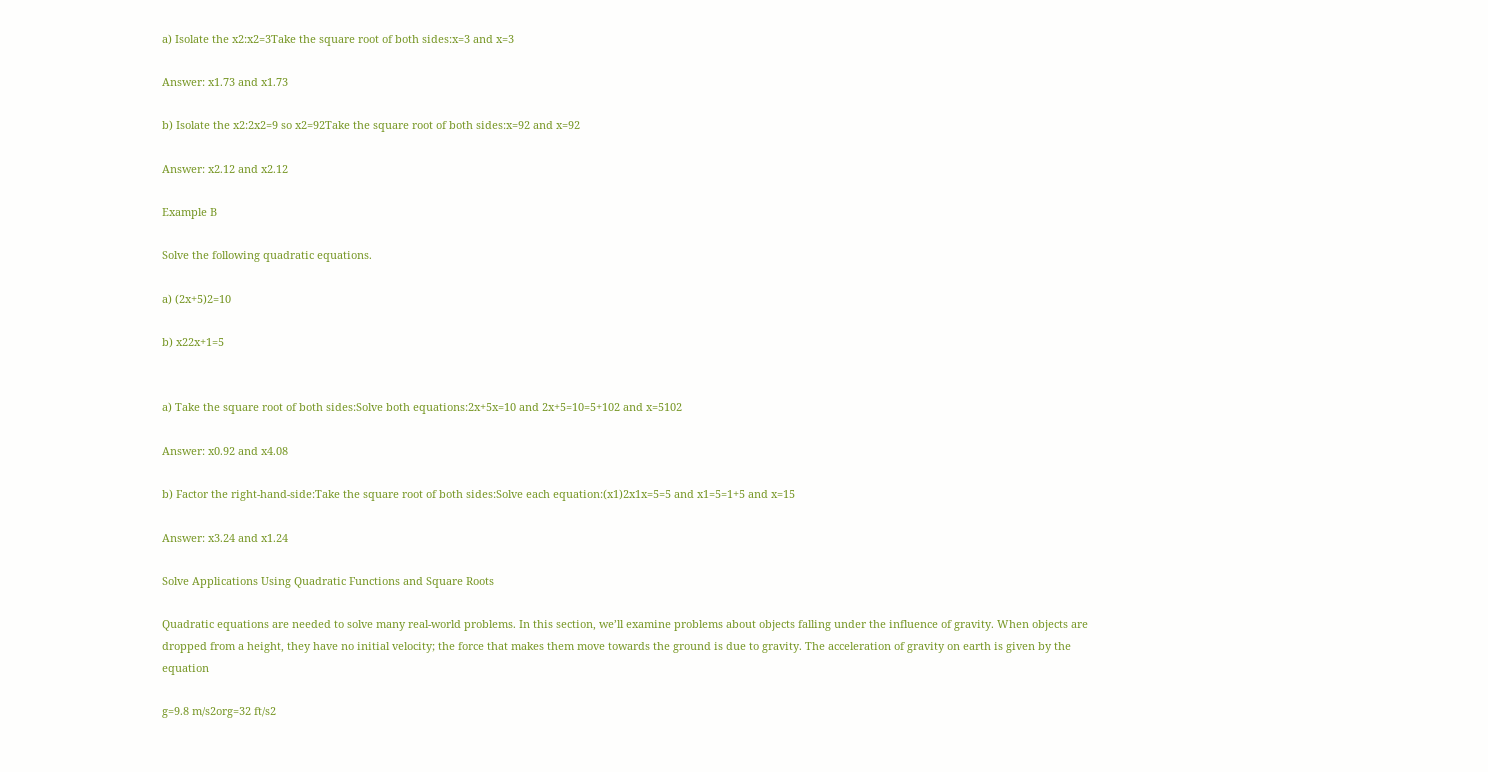a) Isolate the x2:x2=3Take the square root of both sides:x=3 and x=3

Answer: x1.73 and x1.73

b) Isolate the x2:2x2=9 so x2=92Take the square root of both sides:x=92 and x=92

Answer: x2.12 and x2.12

Example B

Solve the following quadratic equations.

a) (2x+5)2=10

b) x22x+1=5


a) Take the square root of both sides:Solve both equations:2x+5x=10 and 2x+5=10=5+102 and x=5102

Answer: x0.92 and x4.08

b) Factor the right-hand-side:Take the square root of both sides:Solve each equation:(x1)2x1x=5=5 and x1=5=1+5 and x=15

Answer: x3.24 and x1.24

Solve Applications Using Quadratic Functions and Square Roots

Quadratic equations are needed to solve many real-world problems. In this section, we’ll examine problems about objects falling under the influence of gravity. When objects are dropped from a height, they have no initial velocity; the force that makes them move towards the ground is due to gravity. The acceleration of gravity on earth is given by the equation

g=9.8 m/s2org=32 ft/s2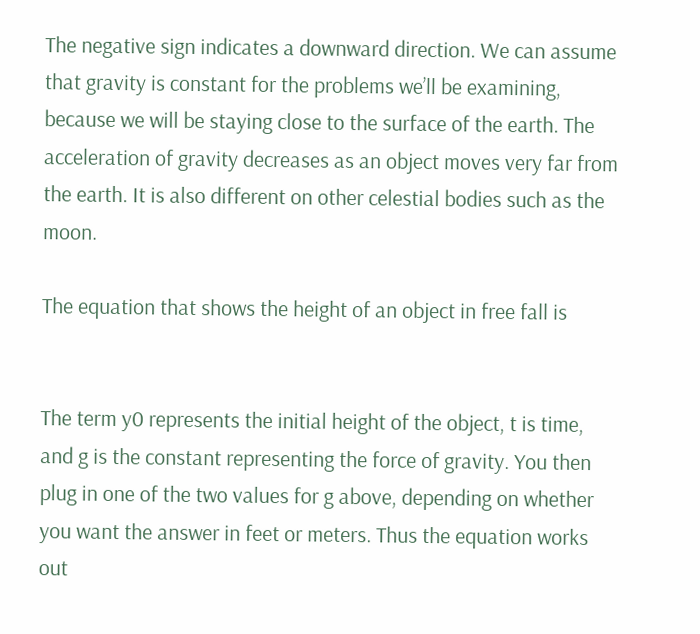The negative sign indicates a downward direction. We can assume that gravity is constant for the problems we’ll be examining, because we will be staying close to the surface of the earth. The acceleration of gravity decreases as an object moves very far from the earth. It is also different on other celestial bodies such as the moon.

The equation that shows the height of an object in free fall is


The term y0 represents the initial height of the object, t is time, and g is the constant representing the force of gravity. You then plug in one of the two values for g above, depending on whether you want the answer in feet or meters. Thus the equation works out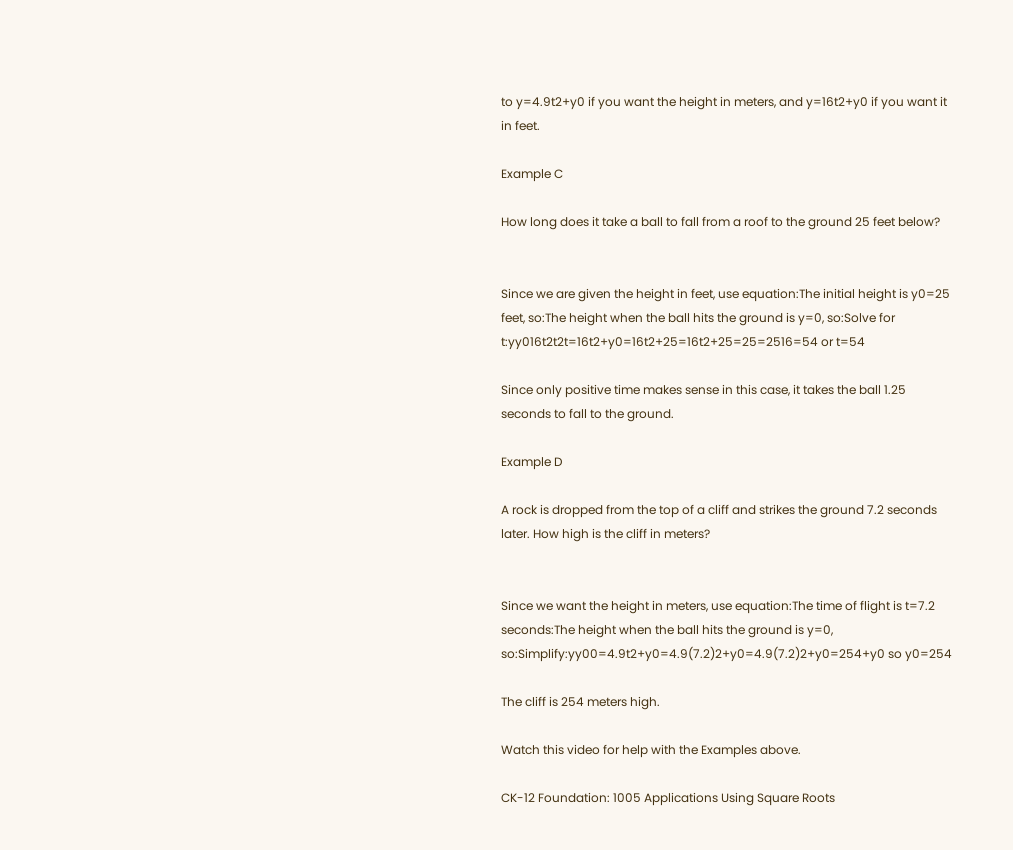to y=4.9t2+y0 if you want the height in meters, and y=16t2+y0 if you want it in feet.

Example C

How long does it take a ball to fall from a roof to the ground 25 feet below?


Since we are given the height in feet, use equation:The initial height is y0=25 feet, so:The height when the ball hits the ground is y=0, so:Solve for t:yy016t2t2t=16t2+y0=16t2+25=16t2+25=25=2516=54 or t=54

Since only positive time makes sense in this case, it takes the ball 1.25 seconds to fall to the ground.

Example D

A rock is dropped from the top of a cliff and strikes the ground 7.2 seconds later. How high is the cliff in meters?


Since we want the height in meters, use equation:The time of flight is t=7.2 seconds:The height when the ball hits the ground is y=0, so:Simplify:yy00=4.9t2+y0=4.9(7.2)2+y0=4.9(7.2)2+y0=254+y0 so y0=254

The cliff is 254 meters high.

Watch this video for help with the Examples above.

CK-12 Foundation: 1005 Applications Using Square Roots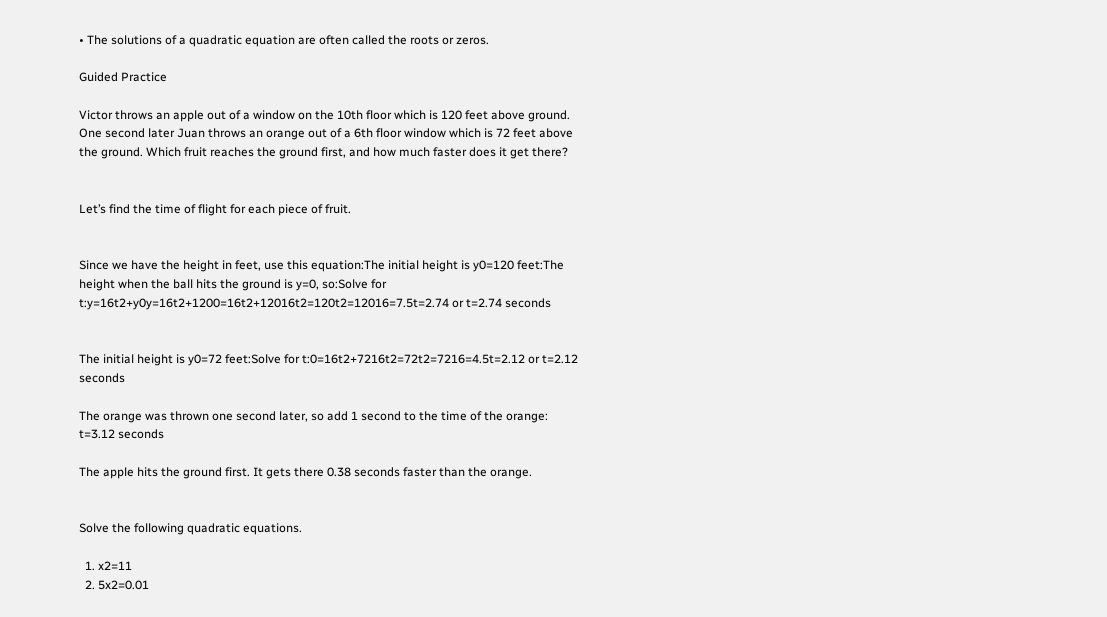• The solutions of a quadratic equation are often called the roots or zeros.

Guided Practice

Victor throws an apple out of a window on the 10th floor which is 120 feet above ground. One second later Juan throws an orange out of a 6th floor window which is 72 feet above the ground. Which fruit reaches the ground first, and how much faster does it get there?


Let’s find the time of flight for each piece of fruit.


Since we have the height in feet, use this equation:The initial height is y0=120 feet:The height when the ball hits the ground is y=0, so:Solve for t:y=16t2+y0y=16t2+1200=16t2+12016t2=120t2=12016=7.5t=2.74 or t=2.74 seconds


The initial height is y0=72 feet:Solve for t:0=16t2+7216t2=72t2=7216=4.5t=2.12 or t=2.12 seconds

The orange was thrown one second later, so add 1 second to the time of the orange: t=3.12 seconds

The apple hits the ground first. It gets there 0.38 seconds faster than the orange.


Solve the following quadratic equations.

  1. x2=11
  2. 5x2=0.01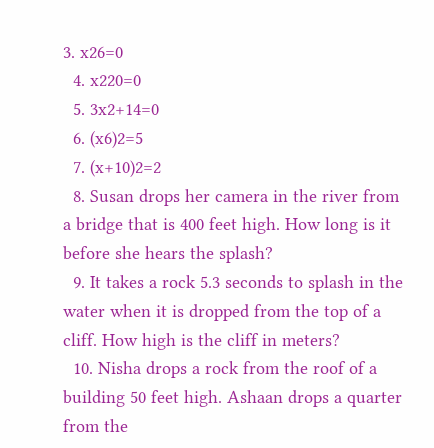3. x26=0
  4. x220=0
  5. 3x2+14=0
  6. (x6)2=5
  7. (x+10)2=2
  8. Susan drops her camera in the river from a bridge that is 400 feet high. How long is it before she hears the splash?
  9. It takes a rock 5.3 seconds to splash in the water when it is dropped from the top of a cliff. How high is the cliff in meters?
  10. Nisha drops a rock from the roof of a building 50 feet high. Ashaan drops a quarter from the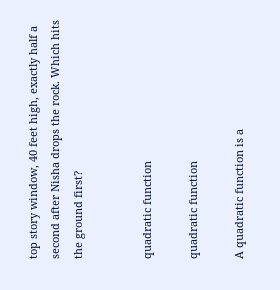top story window, 40 feet high, exactly half a second after Nisha drops the rock. Which hits the ground first?


quadratic function

quadratic function

A quadratic function is a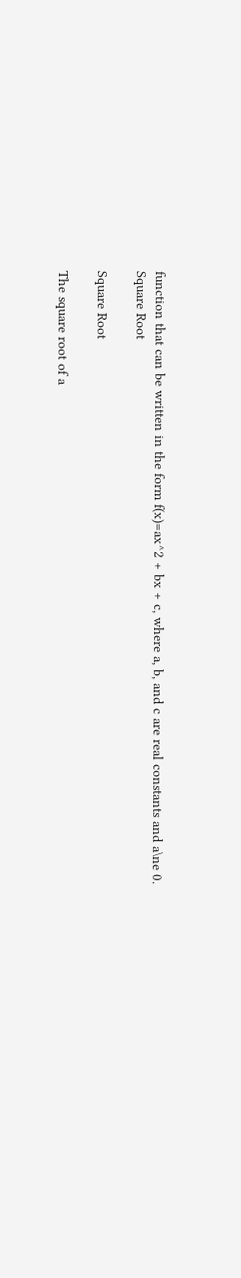function that can be written in the form f(x)=ax^2 + bx + c, where a, b, and c are real constants and a\ne 0.
Square Root

Square Root

The square root of a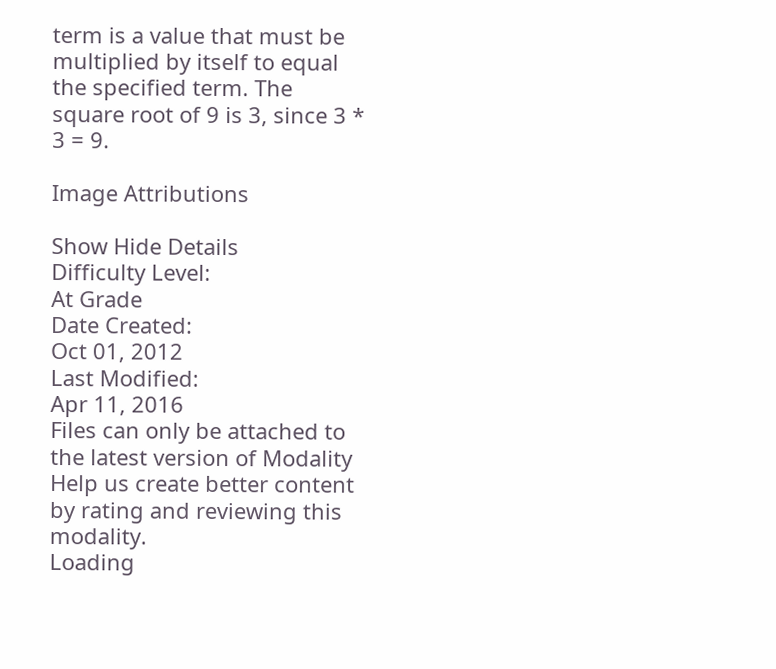term is a value that must be multiplied by itself to equal the specified term. The square root of 9 is 3, since 3 * 3 = 9.

Image Attributions

Show Hide Details
Difficulty Level:
At Grade
Date Created:
Oct 01, 2012
Last Modified:
Apr 11, 2016
Files can only be attached to the latest version of Modality
Help us create better content by rating and reviewing this modality.
Loading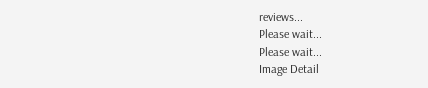reviews...
Please wait...
Please wait...
Image Detail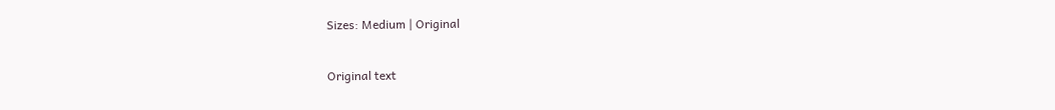Sizes: Medium | Original

Original text